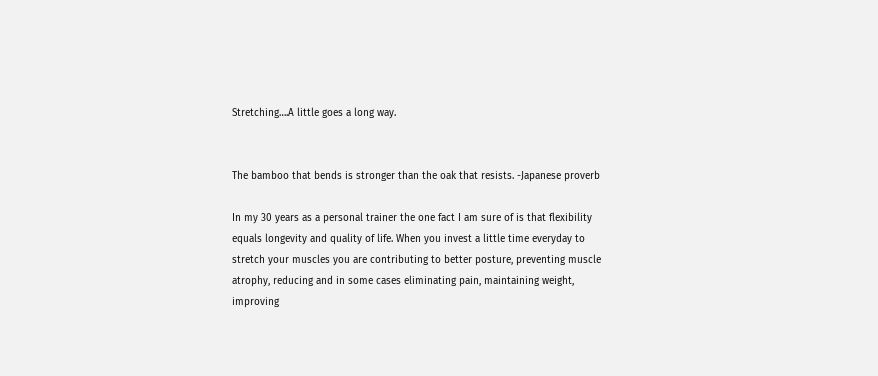Stretching….A little goes a long way.


The bamboo that bends is stronger than the oak that resists. -Japanese proverb

In my 30 years as a personal trainer the one fact I am sure of is that flexibility equals longevity and quality of life. When you invest a little time everyday to stretch your muscles you are contributing to better posture, preventing muscle atrophy, reducing and in some cases eliminating pain, maintaining weight, improving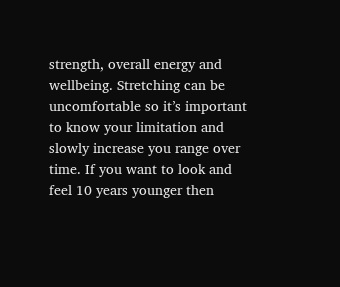strength, overall energy and wellbeing. Stretching can be uncomfortable so it’s important to know your limitation and slowly increase you range over time. If you want to look and feel 10 years younger then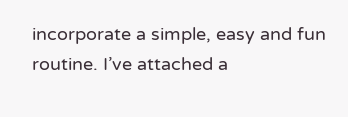incorporate a simple, easy and fun routine. I’ve attached a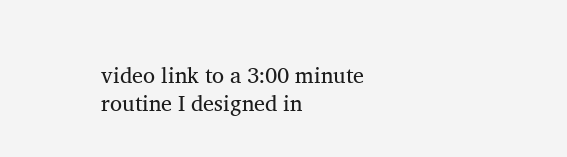video link to a 3:00 minute routine I designed in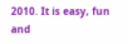2010. It is easy, fun and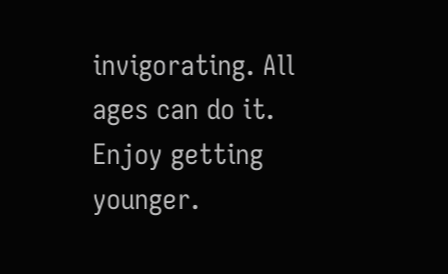invigorating. All ages can do it. Enjoy getting younger.